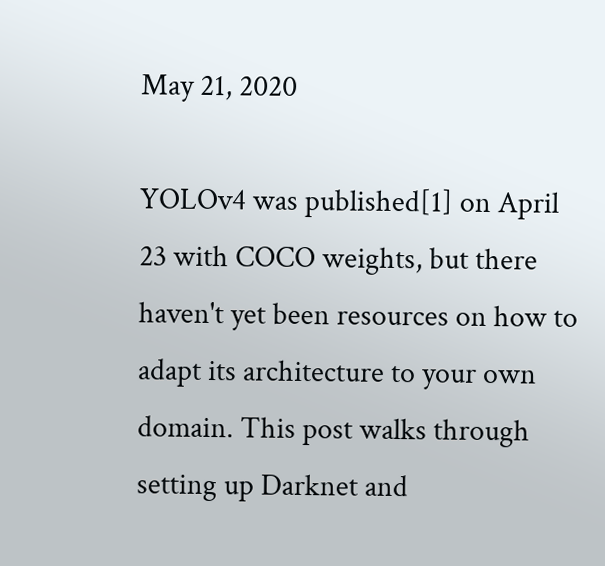May 21, 2020

YOLOv4 was published[1] on April 23 with COCO weights, but there haven't yet been resources on how to adapt its architecture to your own domain. This post walks through setting up Darknet and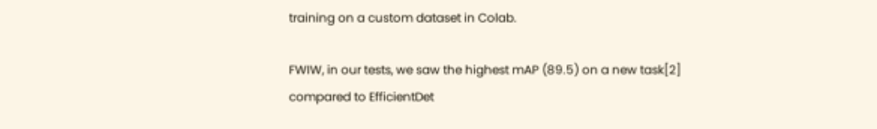training on a custom dataset in Colab.

FWIW, in our tests, we saw the highest mAP (89.5) on a new task[2] compared to EfficientDet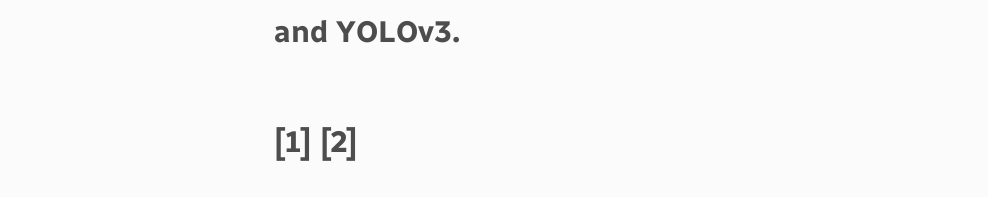and YOLOv3.

[1] [2]